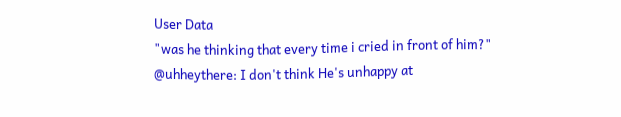User Data
"was he thinking that every time i cried in front of him?"
@uhheythere: I don't think He's unhappy at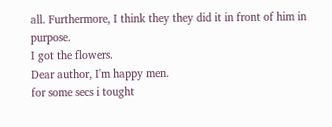all. Furthermore, I think they they did it in front of him in purpose.
I got the flowers.
Dear author, I'm happy men.
for some secs i tought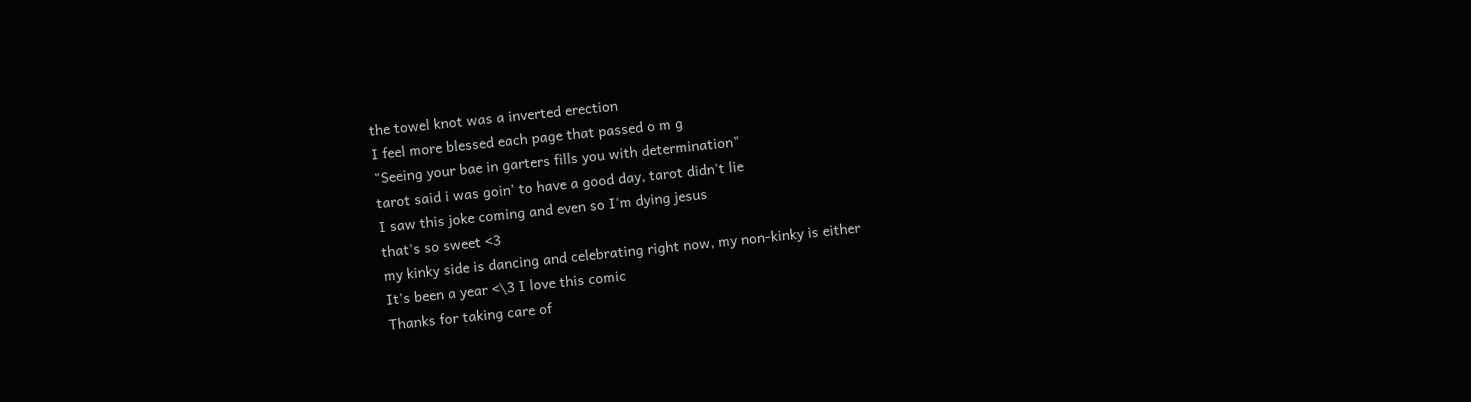the towel knot was a inverted erection
I feel more blessed each page that passed o m g
"Seeing your bae in garters fills you with determination"
tarot said i was goin' to have a good day, tarot didn't lie
I saw this joke coming and even so I'm dying jesus
that's so sweet <3
my kinky side is dancing and celebrating right now, my non-kinky is either
It's been a year <\3 I love this comic
Thanks for taking care of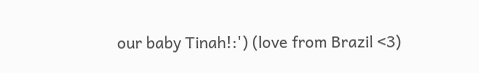our baby Tinah!:') (love from Brazil <3)